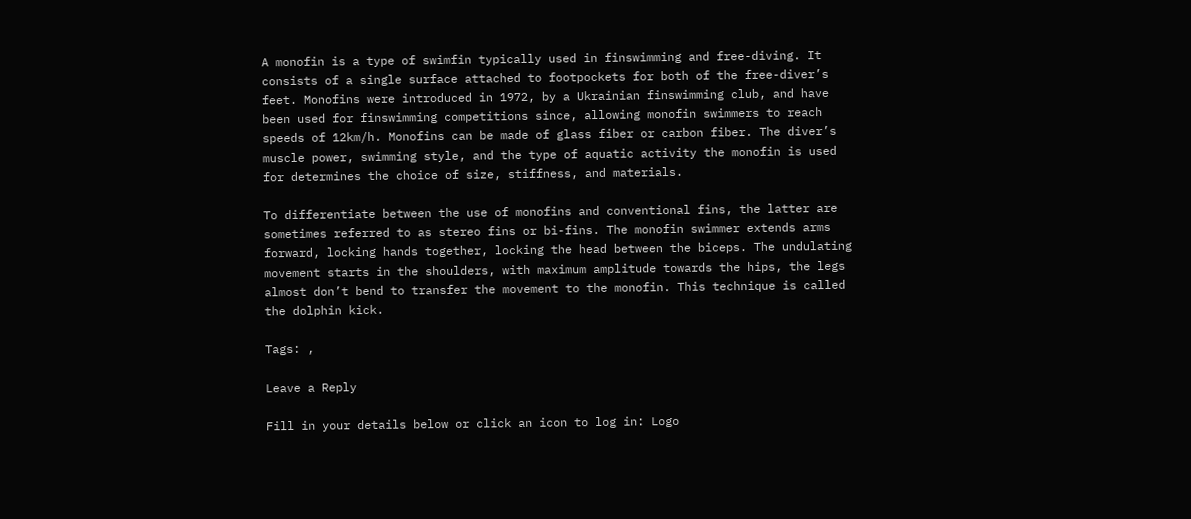A monofin is a type of swimfin typically used in finswimming and free-diving. It consists of a single surface attached to footpockets for both of the free-diver’s feet. Monofins were introduced in 1972, by a Ukrainian finswimming club, and have been used for finswimming competitions since, allowing monofin swimmers to reach speeds of 12km/h. Monofins can be made of glass fiber or carbon fiber. The diver’s muscle power, swimming style, and the type of aquatic activity the monofin is used for determines the choice of size, stiffness, and materials.

To differentiate between the use of monofins and conventional fins, the latter are sometimes referred to as stereo fins or bi-fins. The monofin swimmer extends arms forward, locking hands together, locking the head between the biceps. The undulating movement starts in the shoulders, with maximum amplitude towards the hips, the legs almost don’t bend to transfer the movement to the monofin. This technique is called the dolphin kick.

Tags: ,

Leave a Reply

Fill in your details below or click an icon to log in: Logo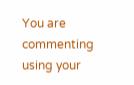You are commenting using your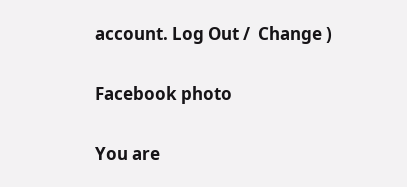account. Log Out /  Change )

Facebook photo

You are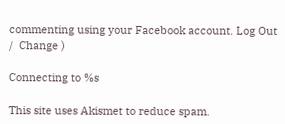commenting using your Facebook account. Log Out /  Change )

Connecting to %s

This site uses Akismet to reduce spam.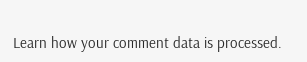Learn how your comment data is processed.